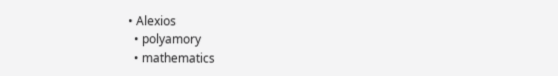• Alexios
  • polyamory
  • mathematics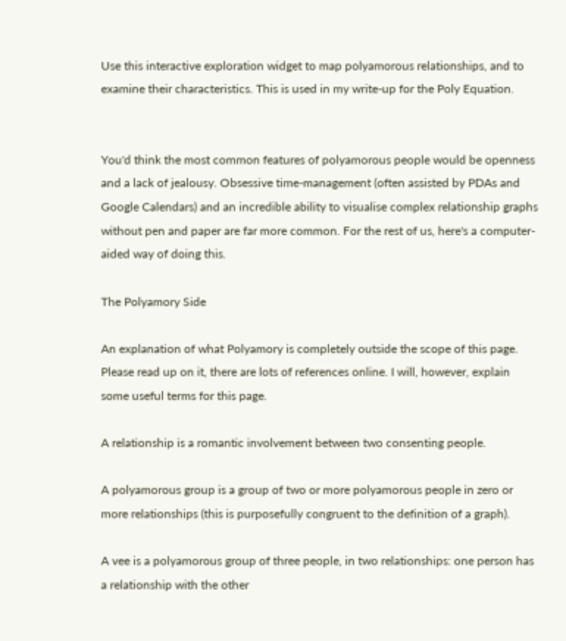Use this interactive exploration widget to map polyamorous relationships, and to examine their characteristics. This is used in my write-up for the Poly Equation.


You'd think the most common features of polyamorous people would be openness and a lack of jealousy. Obsessive time-management (often assisted by PDAs and Google Calendars) and an incredible ability to visualise complex relationship graphs without pen and paper are far more common. For the rest of us, here's a computer-aided way of doing this.

The Polyamory Side

An explanation of what Polyamory is completely outside the scope of this page. Please read up on it, there are lots of references online. I will, however, explain some useful terms for this page.

A relationship is a romantic involvement between two consenting people.

A polyamorous group is a group of two or more polyamorous people in zero or more relationships (this is purposefully congruent to the definition of a graph).

A vee is a polyamorous group of three people, in two relationships: one person has a relationship with the other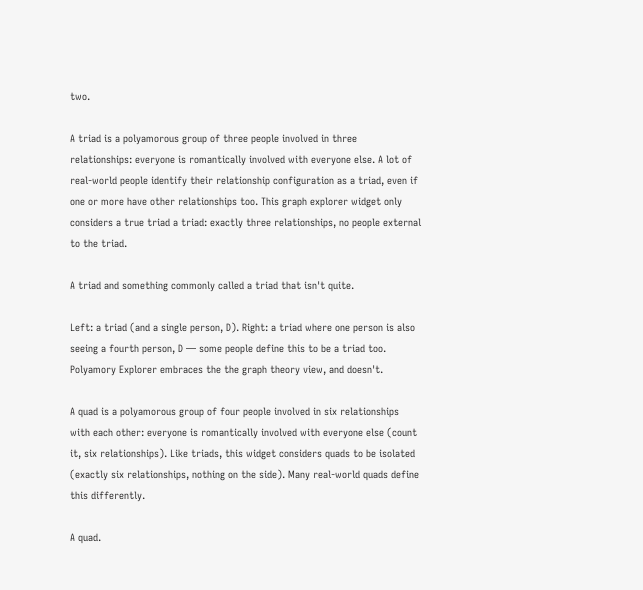two.

A triad is a polyamorous group of three people involved in three relationships: everyone is romantically involved with everyone else. A lot of real-world people identify their relationship configuration as a triad, even if one or more have other relationships too. This graph explorer widget only considers a true triad a triad: exactly three relationships, no people external to the triad.

A triad and something commonly called a triad that isn't quite.

Left: a triad (and a single person, D). Right: a triad where one person is also seeing a fourth person, D — some people define this to be a triad too. Polyamory Explorer embraces the the graph theory view, and doesn't.

A quad is a polyamorous group of four people involved in six relationships with each other: everyone is romantically involved with everyone else (count it, six relationships). Like triads, this widget considers quads to be isolated (exactly six relationships, nothing on the side). Many real-world quads define this differently.

A quad.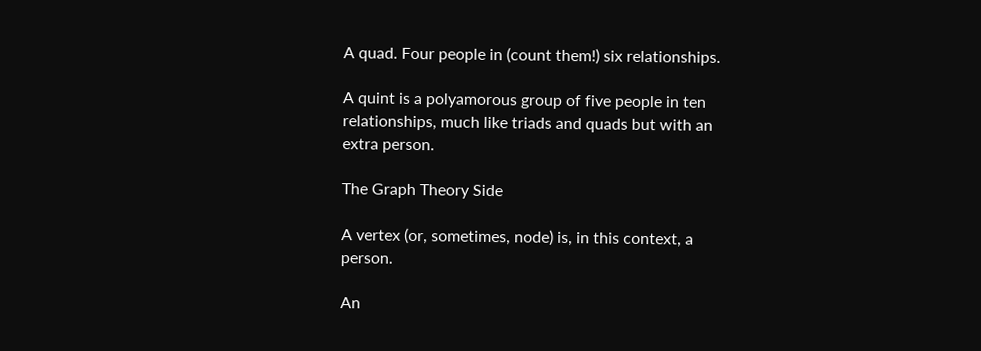A quad. Four people in (count them!) six relationships.

A quint is a polyamorous group of five people in ten relationships, much like triads and quads but with an extra person.

The Graph Theory Side

A vertex (or, sometimes, node) is, in this context, a person.

An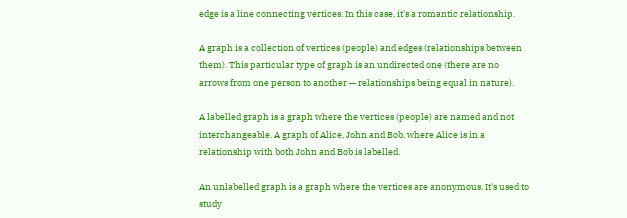edge is a line connecting vertices. In this case, it's a romantic relationship.

A graph is a collection of vertices (people) and edges (relationships between them). This particular type of graph is an undirected one (there are no arrows from one person to another — relationships being equal in nature).

A labelled graph is a graph where the vertices (people) are named and not interchangeable. A graph of Alice, John and Bob, where Alice is in a relationship with both John and Bob is labelled.

An unlabelled graph is a graph where the vertices are anonymous. It's used to study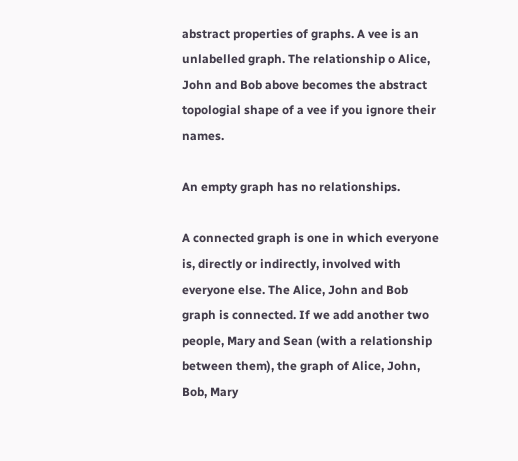abstract properties of graphs. A vee is an unlabelled graph. The relationship o Alice, John and Bob above becomes the abstract topologial shape of a vee if you ignore their names.

An empty graph has no relationships.

A connected graph is one in which everyone is, directly or indirectly, involved with everyone else. The Alice, John and Bob graph is connected. If we add another two people, Mary and Sean (with a relationship between them), the graph of Alice, John, Bob, Mary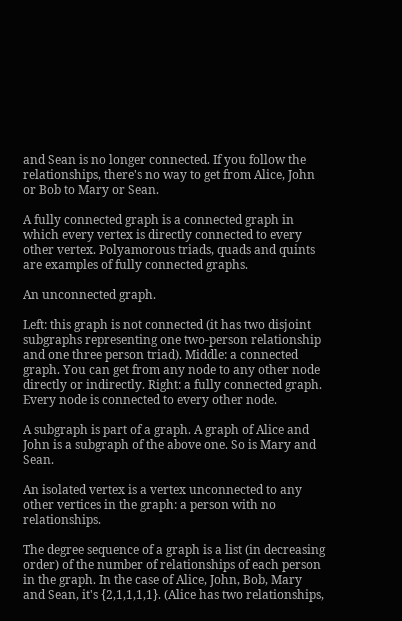and Sean is no longer connected. If you follow the relationships, there's no way to get from Alice, John or Bob to Mary or Sean.

A fully connected graph is a connected graph in which every vertex is directly connected to every other vertex. Polyamorous triads, quads and quints are examples of fully connected graphs.

An unconnected graph.

Left: this graph is not connected (it has two disjoint subgraphs representing one two-person relationship and one three person triad). Middle: a connected graph. You can get from any node to any other node directly or indirectly. Right: a fully connected graph. Every node is connected to every other node.

A subgraph is part of a graph. A graph of Alice and John is a subgraph of the above one. So is Mary and Sean.

An isolated vertex is a vertex unconnected to any other vertices in the graph: a person with no relationships.

The degree sequence of a graph is a list (in decreasing order) of the number of relationships of each person in the graph. In the case of Alice, John, Bob, Mary and Sean, it's {2,1,1,1,1}. (Alice has two relationships,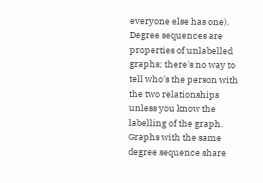everyone else has one). Degree sequences are properties of unlabelled graphs; there's no way to tell who's the person with the two relationships unless you know the labelling of the graph. Graphs with the same degree sequence share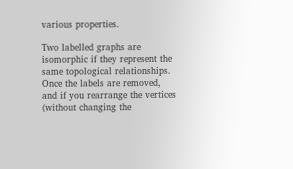various properties.

Two labelled graphs are isomorphic if they represent the same topological relationships. Once the labels are removed, and if you rearrange the vertices (without changing the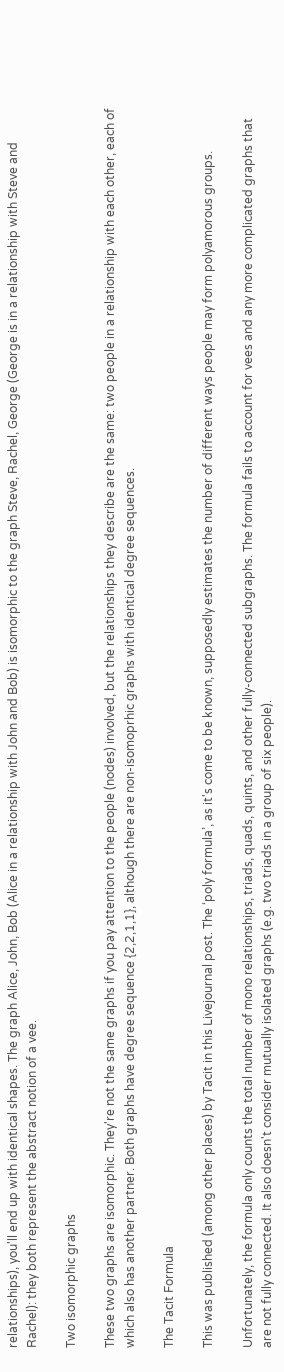relationships), you'll end up with identical shapes. The graph Alice, John, Bob (Alice in a relationship with John and Bob) is isomorphic to the graph Steve, Rachel, George (George is in a relationship with Steve and Rachel): they both represent the abstract notion of a vee.

Two isomorphic graphs

These two graphs are isomorphic. They're not the same graphs if you pay attention to the people (nodes) involved, but the relationships they describe are the same: two people in a relationship with each other, each of which also has another partner. Both graphs have degree sequence {2,2,1,1}, although there are non-isomoprhic graphs with identical degree sequences.

The Tacit Formula

This was published (among other places) by Tacit in this Livejournal post. The ‘poly formula’, as it's come to be known, supposedly estimates the number of different ways people may form polyamorous groups.

Unfortunately, the formula only counts the total number of mono relationships, triads, quads, quints, and other fully-connected subgraphs. The formula fails to account for vees and any more complicated graphs that are not fully connected. It also doesn't consider mutually isolated graphs (e.g. two triads in a group of six people).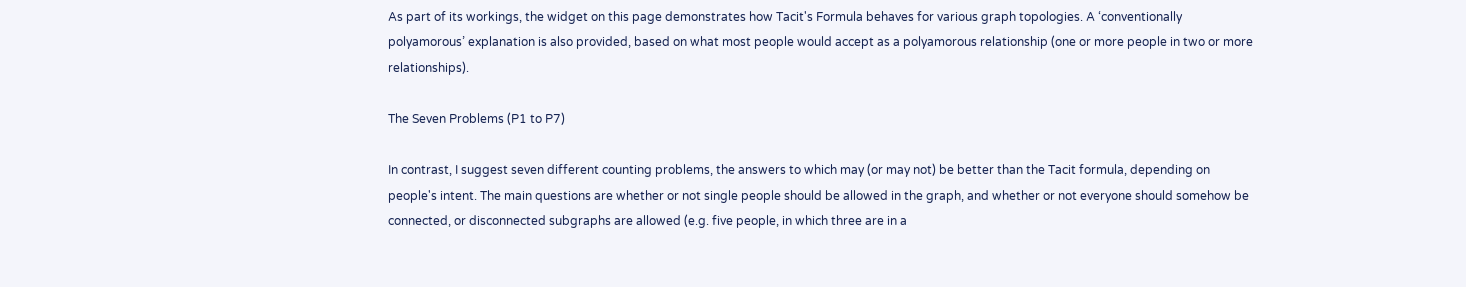As part of its workings, the widget on this page demonstrates how Tacit's Formula behaves for various graph topologies. A ‘conventionally polyamorous’ explanation is also provided, based on what most people would accept as a polyamorous relationship (one or more people in two or more relationships).

The Seven Problems (P1 to P7)

In contrast, I suggest seven different counting problems, the answers to which may (or may not) be better than the Tacit formula, depending on people's intent. The main questions are whether or not single people should be allowed in the graph, and whether or not everyone should somehow be connected, or disconnected subgraphs are allowed (e.g. five people, in which three are in a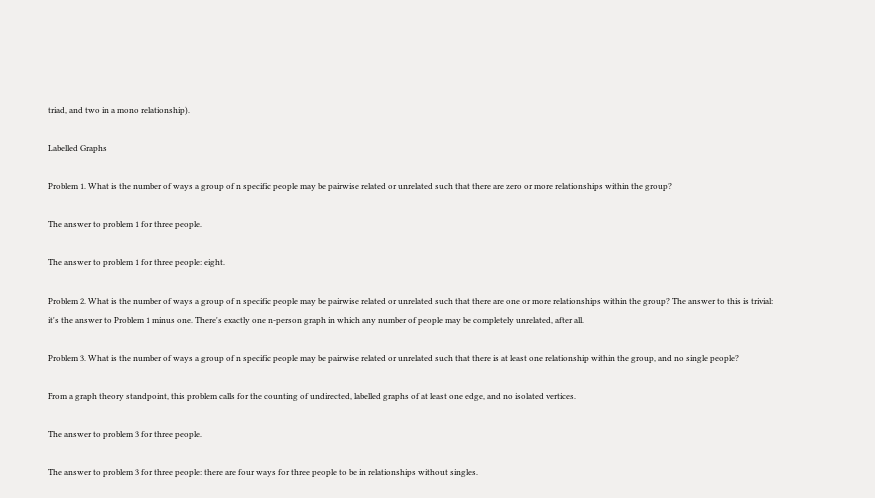triad, and two in a mono relationship).

Labelled Graphs

Problem 1. What is the number of ways a group of n specific people may be pairwise related or unrelated such that there are zero or more relationships within the group?

The answer to problem 1 for three people.

The answer to problem 1 for three people: eight.

Problem 2. What is the number of ways a group of n specific people may be pairwise related or unrelated such that there are one or more relationships within the group? The answer to this is trivial: it's the answer to Problem 1 minus one. There's exactly one n-person graph in which any number of people may be completely unrelated, after all.

Problem 3. What is the number of ways a group of n specific people may be pairwise related or unrelated such that there is at least one relationship within the group, and no single people?

From a graph theory standpoint, this problem calls for the counting of undirected, labelled graphs of at least one edge, and no isolated vertices.

The answer to problem 3 for three people.

The answer to problem 3 for three people: there are four ways for three people to be in relationships without singles.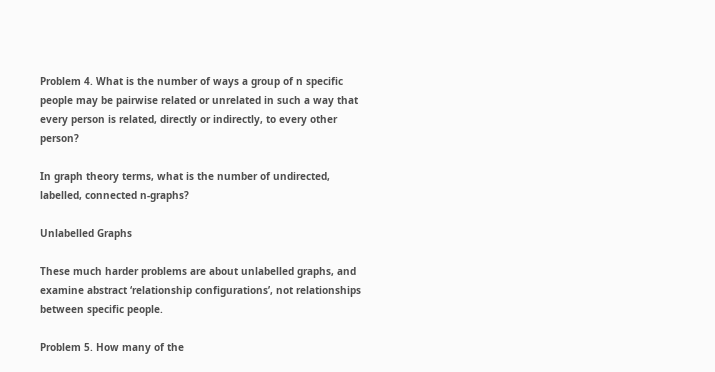Problem 4. What is the number of ways a group of n specific people may be pairwise related or unrelated in such a way that every person is related, directly or indirectly, to every other person?

In graph theory terms, what is the number of undirected, labelled, connected n-graphs?

Unlabelled Graphs

These much harder problems are about unlabelled graphs, and examine abstract ‘relationship configurations’, not relationships between specific people.

Problem 5. How many of the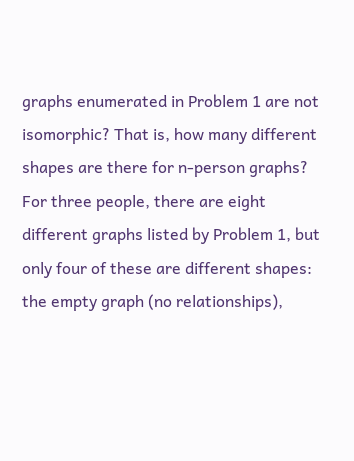graphs enumerated in Problem 1 are not isomorphic? That is, how many different shapes are there for n-person graphs? For three people, there are eight different graphs listed by Problem 1, but only four of these are different shapes: the empty graph (no relationships),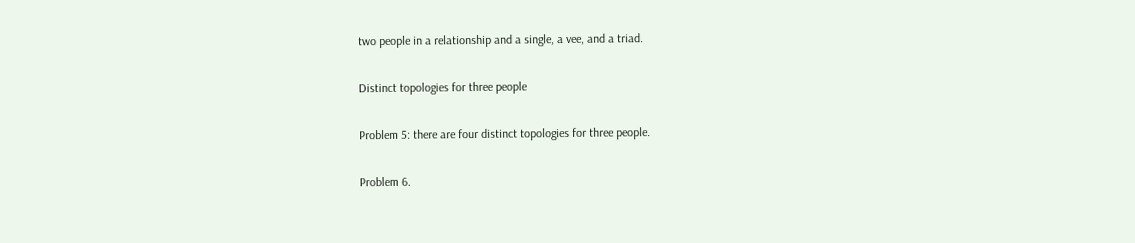two people in a relationship and a single, a vee, and a triad.

Distinct topologies for three people

Problem 5: there are four distinct topologies for three people.

Problem 6.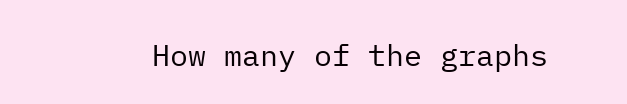How many of the graphs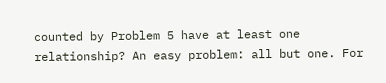counted by Problem 5 have at least one relationship? An easy problem: all but one. For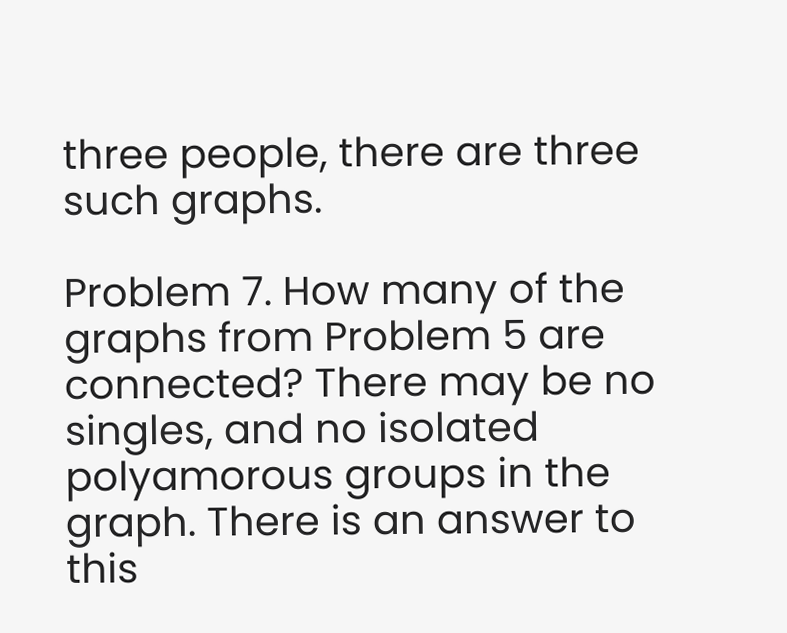three people, there are three such graphs.

Problem 7. How many of the graphs from Problem 5 are connected? There may be no singles, and no isolated polyamorous groups in the graph. There is an answer to this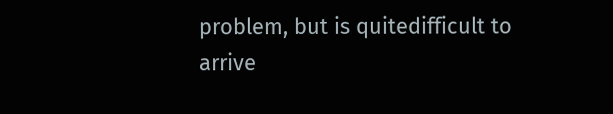problem, but is quitedifficult to arrive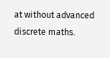at without advanced discrete maths.